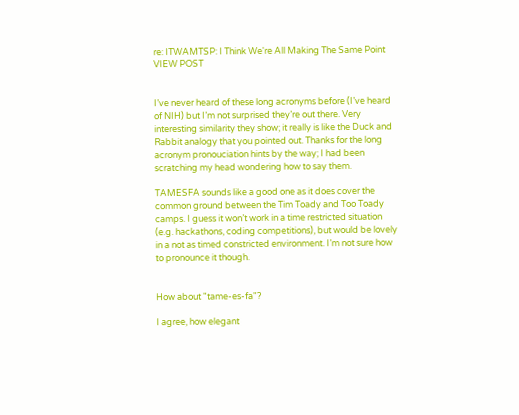re: ITWAMTSP: I Think We're All Making The Same Point VIEW POST


I’ve never heard of these long acronyms before (I’ve heard of NIH) but I’m not surprised they’re out there. Very interesting similarity they show; it really is like the Duck and Rabbit analogy that you pointed out. Thanks for the long acronym pronouciation hints by the way; I had been scratching my head wondering how to say them.

TAMESFA sounds like a good one as it does cover the common ground between the Tim Toady and Too Toady camps. I guess it won’t work in a time restricted situation (e.g. hackathons, coding competitions), but would be lovely in a not as timed constricted environment. I’m not sure how to pronounce it though.


How about "tame-es-fa"?

I agree, how elegant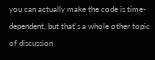you can actually make the code is time-dependent, but that's a whole other topic of discussion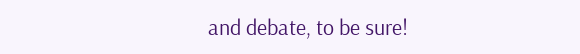and debate, to be sure!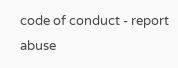code of conduct - report abuse